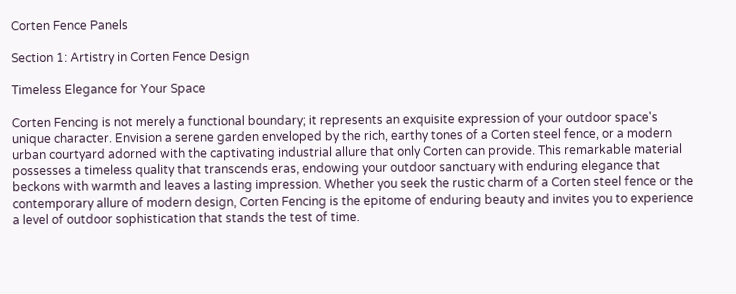Corten Fence Panels

Section 1: Artistry in Corten Fence Design

Timeless Elegance for Your Space

Corten Fencing is not merely a functional boundary; it represents an exquisite expression of your outdoor space's unique character. Envision a serene garden enveloped by the rich, earthy tones of a Corten steel fence, or a modern urban courtyard adorned with the captivating industrial allure that only Corten can provide. This remarkable material possesses a timeless quality that transcends eras, endowing your outdoor sanctuary with enduring elegance that beckons with warmth and leaves a lasting impression. Whether you seek the rustic charm of a Corten steel fence or the contemporary allure of modern design, Corten Fencing is the epitome of enduring beauty and invites you to experience a level of outdoor sophistication that stands the test of time.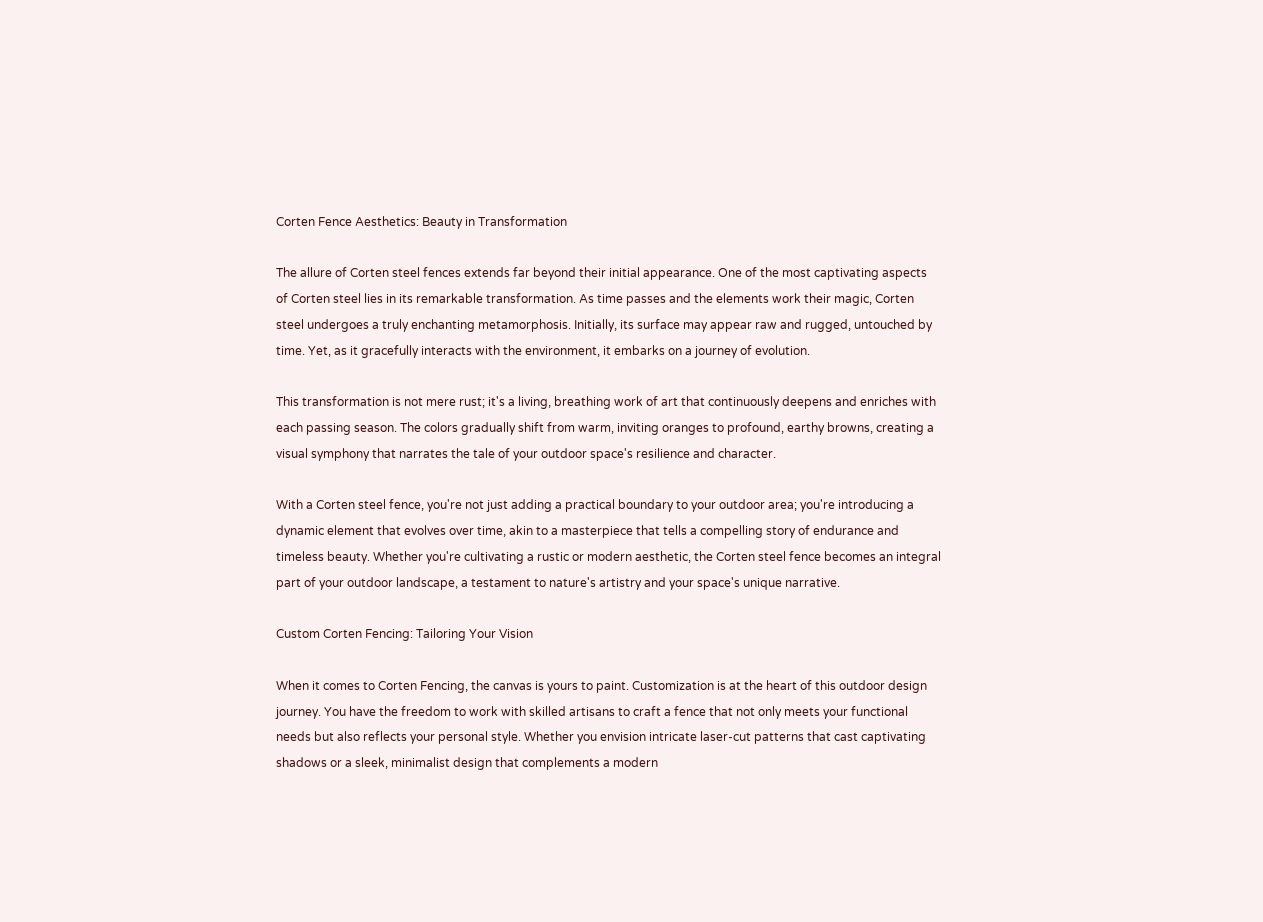Corten Fence Aesthetics: Beauty in Transformation

The allure of Corten steel fences extends far beyond their initial appearance. One of the most captivating aspects of Corten steel lies in its remarkable transformation. As time passes and the elements work their magic, Corten steel undergoes a truly enchanting metamorphosis. Initially, its surface may appear raw and rugged, untouched by time. Yet, as it gracefully interacts with the environment, it embarks on a journey of evolution.

This transformation is not mere rust; it's a living, breathing work of art that continuously deepens and enriches with each passing season. The colors gradually shift from warm, inviting oranges to profound, earthy browns, creating a visual symphony that narrates the tale of your outdoor space's resilience and character.

With a Corten steel fence, you're not just adding a practical boundary to your outdoor area; you're introducing a dynamic element that evolves over time, akin to a masterpiece that tells a compelling story of endurance and timeless beauty. Whether you're cultivating a rustic or modern aesthetic, the Corten steel fence becomes an integral part of your outdoor landscape, a testament to nature's artistry and your space's unique narrative.

Custom Corten Fencing: Tailoring Your Vision

When it comes to Corten Fencing, the canvas is yours to paint. Customization is at the heart of this outdoor design journey. You have the freedom to work with skilled artisans to craft a fence that not only meets your functional needs but also reflects your personal style. Whether you envision intricate laser-cut patterns that cast captivating shadows or a sleek, minimalist design that complements a modern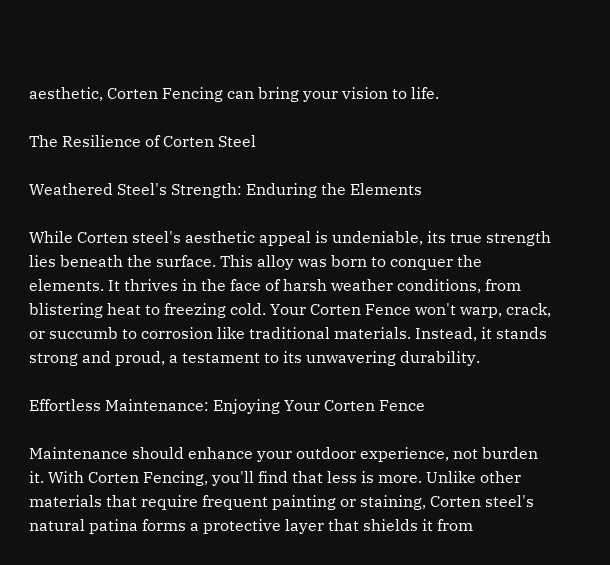aesthetic, Corten Fencing can bring your vision to life.

The Resilience of Corten Steel

Weathered Steel's Strength: Enduring the Elements

While Corten steel's aesthetic appeal is undeniable, its true strength lies beneath the surface. This alloy was born to conquer the elements. It thrives in the face of harsh weather conditions, from blistering heat to freezing cold. Your Corten Fence won't warp, crack, or succumb to corrosion like traditional materials. Instead, it stands strong and proud, a testament to its unwavering durability.

Effortless Maintenance: Enjoying Your Corten Fence

Maintenance should enhance your outdoor experience, not burden it. With Corten Fencing, you'll find that less is more. Unlike other materials that require frequent painting or staining, Corten steel's natural patina forms a protective layer that shields it from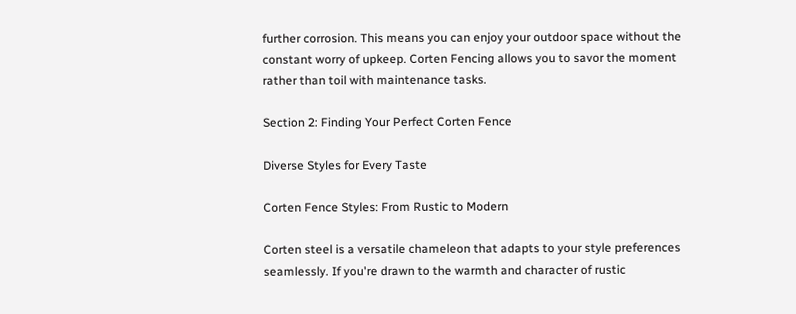further corrosion. This means you can enjoy your outdoor space without the constant worry of upkeep. Corten Fencing allows you to savor the moment rather than toil with maintenance tasks.

Section 2: Finding Your Perfect Corten Fence

Diverse Styles for Every Taste

Corten Fence Styles: From Rustic to Modern

Corten steel is a versatile chameleon that adapts to your style preferences seamlessly. If you're drawn to the warmth and character of rustic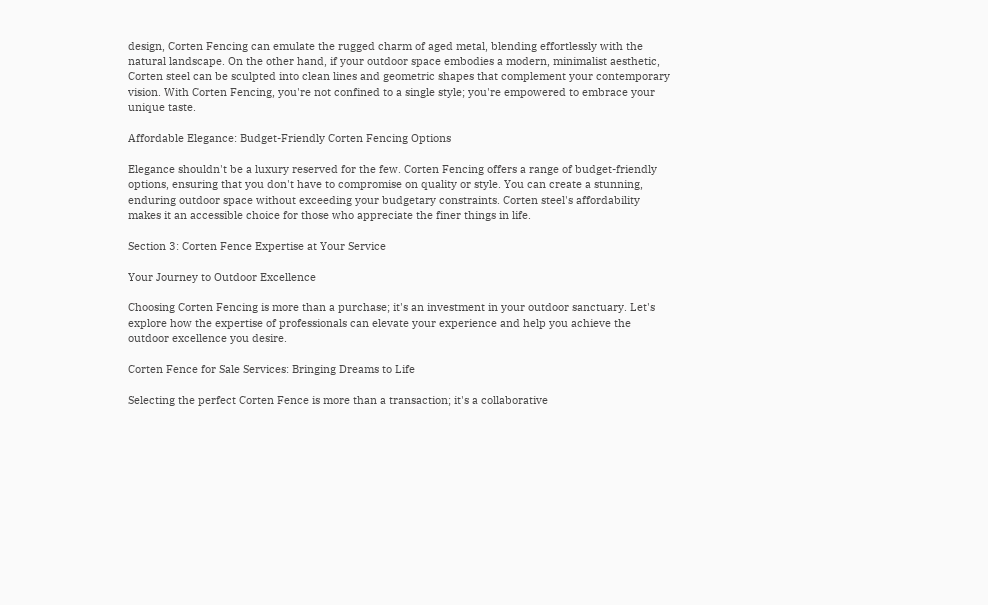design, Corten Fencing can emulate the rugged charm of aged metal, blending effortlessly with the natural landscape. On the other hand, if your outdoor space embodies a modern, minimalist aesthetic, Corten steel can be sculpted into clean lines and geometric shapes that complement your contemporary vision. With Corten Fencing, you're not confined to a single style; you're empowered to embrace your unique taste.

Affordable Elegance: Budget-Friendly Corten Fencing Options

Elegance shouldn't be a luxury reserved for the few. Corten Fencing offers a range of budget-friendly options, ensuring that you don't have to compromise on quality or style. You can create a stunning, enduring outdoor space without exceeding your budgetary constraints. Corten steel's affordability makes it an accessible choice for those who appreciate the finer things in life.

Section 3: Corten Fence Expertise at Your Service

Your Journey to Outdoor Excellence

Choosing Corten Fencing is more than a purchase; it's an investment in your outdoor sanctuary. Let's explore how the expertise of professionals can elevate your experience and help you achieve the outdoor excellence you desire.

Corten Fence for Sale Services: Bringing Dreams to Life

Selecting the perfect Corten Fence is more than a transaction; it's a collaborative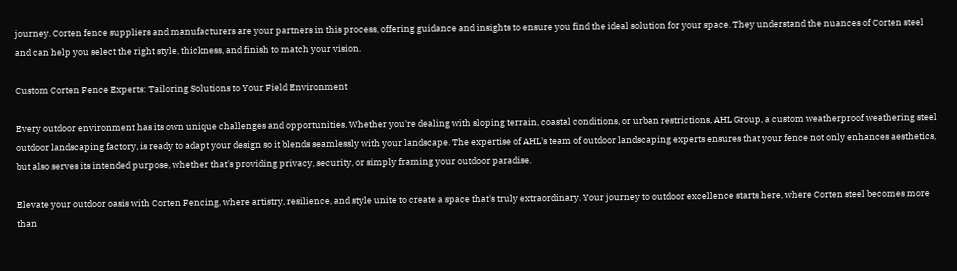journey. Corten fence suppliers and manufacturers are your partners in this process, offering guidance and insights to ensure you find the ideal solution for your space. They understand the nuances of Corten steel and can help you select the right style, thickness, and finish to match your vision.

Custom Corten Fence Experts: Tailoring Solutions to Your Field Environment

Every outdoor environment has its own unique challenges and opportunities. Whether you're dealing with sloping terrain, coastal conditions, or urban restrictions, AHL Group, a custom weatherproof weathering steel outdoor landscaping factory, is ready to adapt your design so it blends seamlessly with your landscape. The expertise of AHL's team of outdoor landscaping experts ensures that your fence not only enhances aesthetics, but also serves its intended purpose, whether that's providing privacy, security, or simply framing your outdoor paradise.

Elevate your outdoor oasis with Corten Fencing, where artistry, resilience, and style unite to create a space that's truly extraordinary. Your journey to outdoor excellence starts here, where Corten steel becomes more than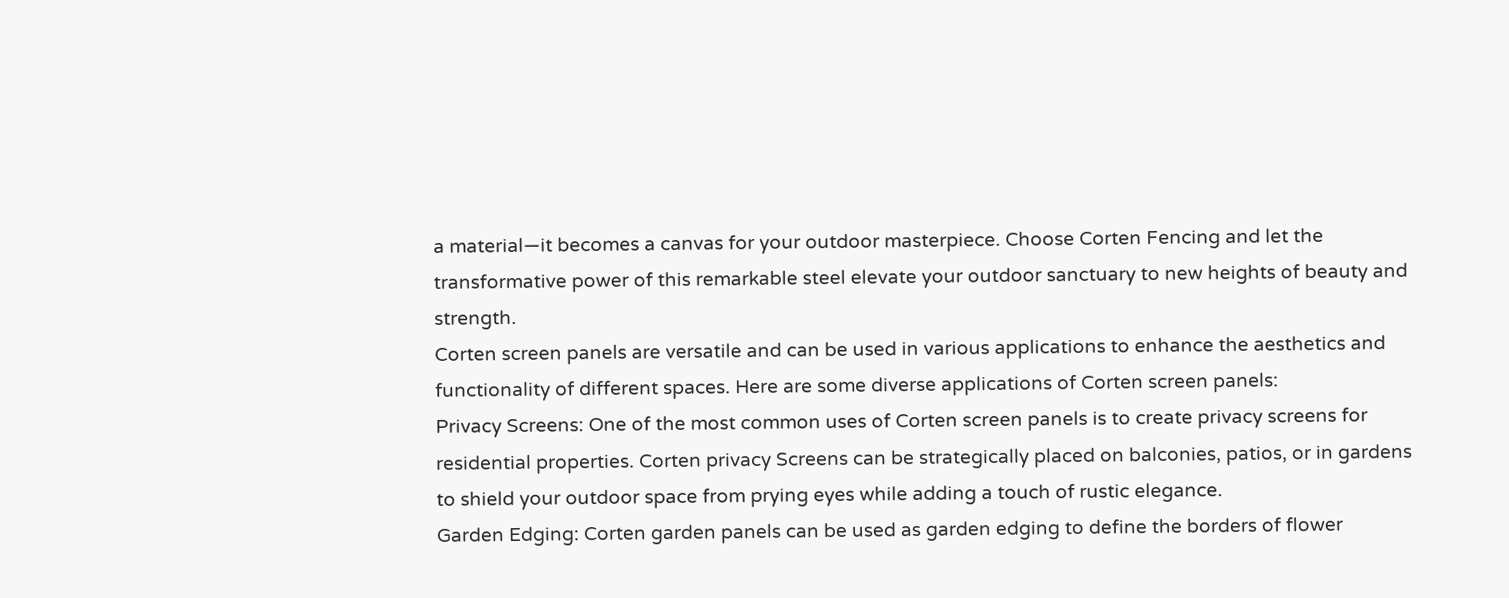a material—it becomes a canvas for your outdoor masterpiece. Choose Corten Fencing and let the transformative power of this remarkable steel elevate your outdoor sanctuary to new heights of beauty and strength.
Corten screen panels are versatile and can be used in various applications to enhance the aesthetics and functionality of different spaces. Here are some diverse applications of Corten screen panels:
Privacy Screens: One of the most common uses of Corten screen panels is to create privacy screens for residential properties. Corten privacy Screens can be strategically placed on balconies, patios, or in gardens to shield your outdoor space from prying eyes while adding a touch of rustic elegance.
Garden Edging: Corten garden panels can be used as garden edging to define the borders of flower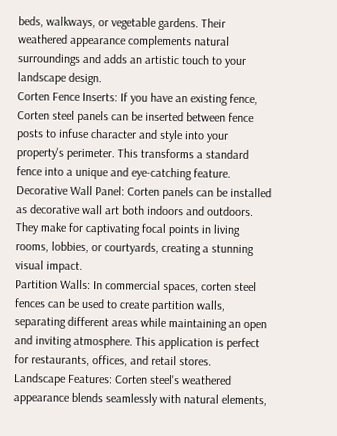beds, walkways, or vegetable gardens. Their weathered appearance complements natural surroundings and adds an artistic touch to your landscape design.
Corten Fence Inserts: If you have an existing fence, Corten steel panels can be inserted between fence posts to infuse character and style into your property's perimeter. This transforms a standard fence into a unique and eye-catching feature.
Decorative Wall Panel: Corten panels can be installed as decorative wall art both indoors and outdoors. They make for captivating focal points in living rooms, lobbies, or courtyards, creating a stunning visual impact.
Partition Walls: In commercial spaces, corten steel fences can be used to create partition walls, separating different areas while maintaining an open and inviting atmosphere. This application is perfect for restaurants, offices, and retail stores.
Landscape Features: Corten steel's weathered appearance blends seamlessly with natural elements,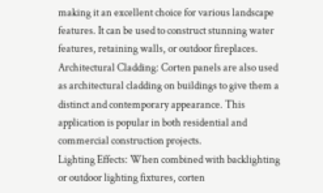making it an excellent choice for various landscape features. It can be used to construct stunning water features, retaining walls, or outdoor fireplaces.
Architectural Cladding: Corten panels are also used as architectural cladding on buildings to give them a distinct and contemporary appearance. This application is popular in both residential and commercial construction projects.
Lighting Effects: When combined with backlighting or outdoor lighting fixtures, corten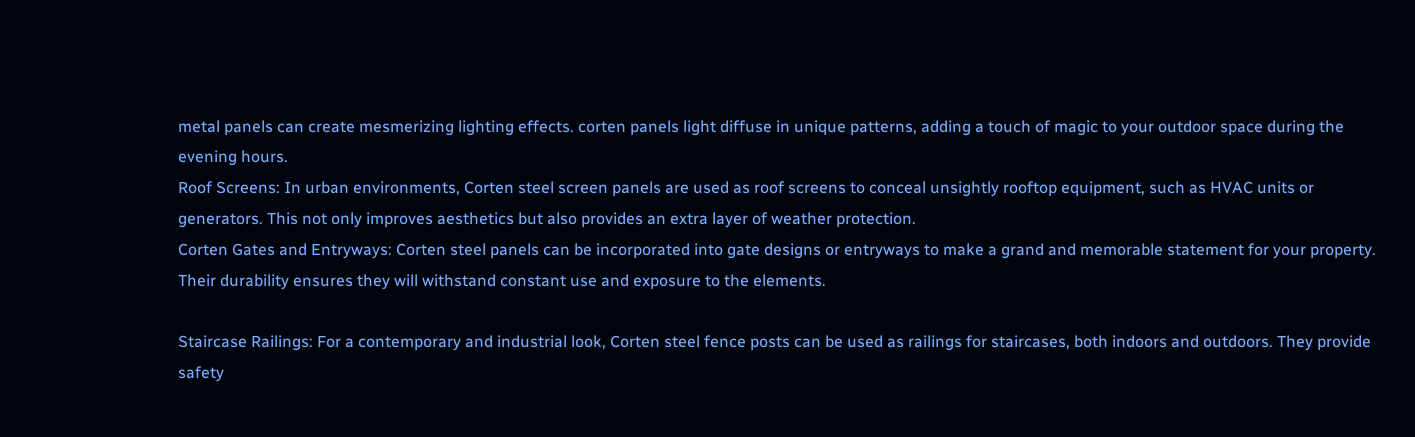metal panels can create mesmerizing lighting effects. corten panels light diffuse in unique patterns, adding a touch of magic to your outdoor space during the evening hours.
Roof Screens: In urban environments, Corten steel screen panels are used as roof screens to conceal unsightly rooftop equipment, such as HVAC units or generators. This not only improves aesthetics but also provides an extra layer of weather protection.
Corten Gates and Entryways: Corten steel panels can be incorporated into gate designs or entryways to make a grand and memorable statement for your property. Their durability ensures they will withstand constant use and exposure to the elements.

Staircase Railings: For a contemporary and industrial look, Corten steel fence posts can be used as railings for staircases, both indoors and outdoors. They provide safety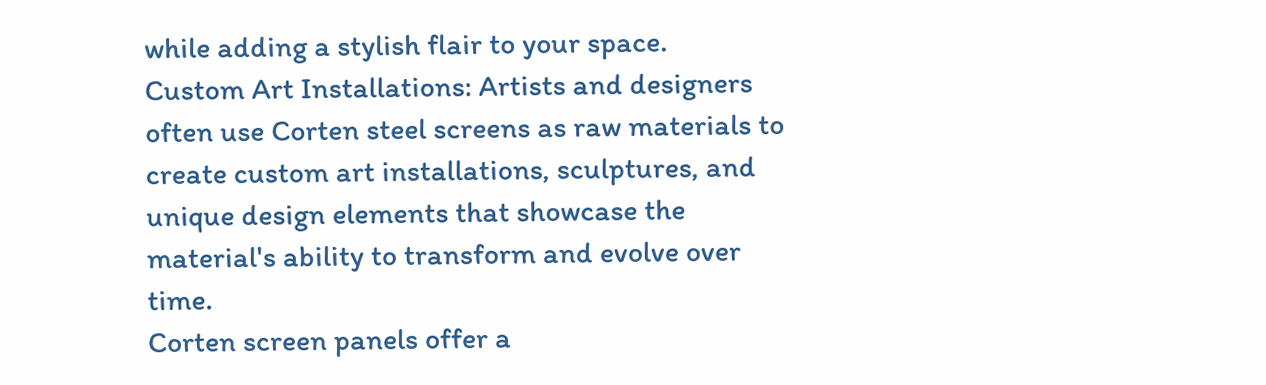while adding a stylish flair to your space.
Custom Art Installations: Artists and designers often use Corten steel screens as raw materials to create custom art installations, sculptures, and unique design elements that showcase the material's ability to transform and evolve over time.
Corten screen panels offer a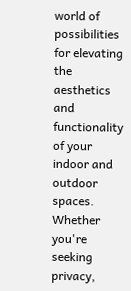world of possibilities for elevating the aesthetics and functionality of your indoor and outdoor spaces. Whether you're seeking privacy,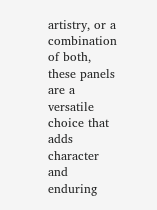artistry, or a combination of both, these panels are a versatile choice that adds character and enduring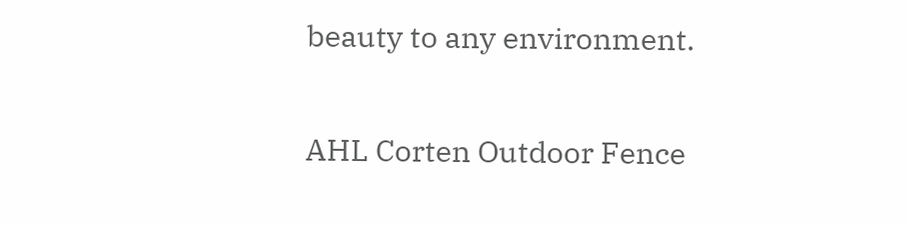beauty to any environment.

AHL Corten Outdoor Fence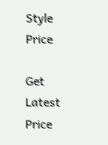Style Price

Get Latest Price